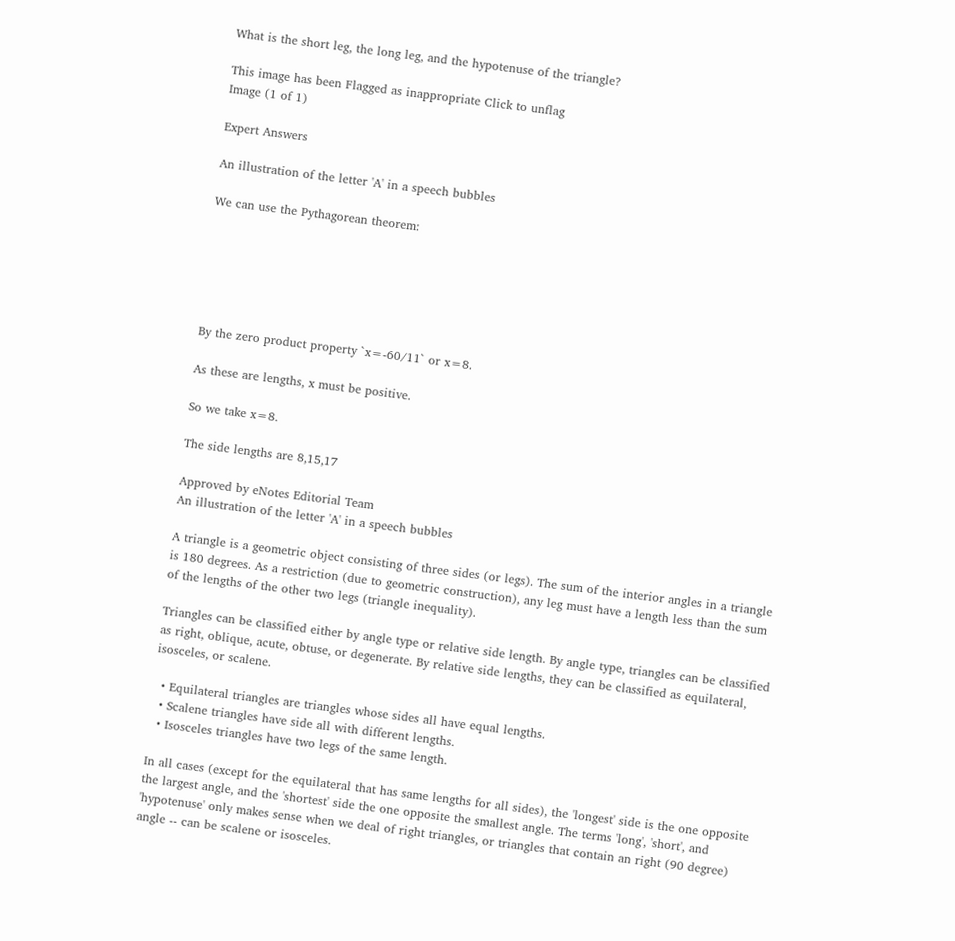What is the short leg, the long leg, and the hypotenuse of the triangle?

This image has been Flagged as inappropriate Click to unflag
Image (1 of 1)

Expert Answers

An illustration of the letter 'A' in a speech bubbles

We can use the Pythagorean theorem:






By the zero product property `x=-60/11` or x=8.

As these are lengths, x must be positive.

So we take x=8.

The side lengths are 8,15,17

Approved by eNotes Editorial Team
An illustration of the letter 'A' in a speech bubbles

A triangle is a geometric object consisting of three sides (or legs). The sum of the interior angles in a triangle is 180 degrees. As a restriction (due to geometric construction), any leg must have a length less than the sum of the lengths of the other two legs (triangle inequality).

Triangles can be classified either by angle type or relative side length. By angle type, triangles can be classified as right, oblique, acute, obtuse, or degenerate. By relative side lengths, they can be classified as equilateral, isosceles, or scalene.

  • Equilateral triangles are triangles whose sides all have equal lengths.
  • Scalene triangles have side all with different lengths.
  • Isosceles triangles have two legs of the same length.

In all cases (except for the equilateral that has same lengths for all sides), the 'longest' side is the one opposite the largest angle, and the 'shortest' side the one opposite the smallest angle. The terms 'long', 'short', and 'hypotenuse' only makes sense when we deal of right triangles, or triangles that contain an right (90 degree) angle -- can be scalene or isosceles.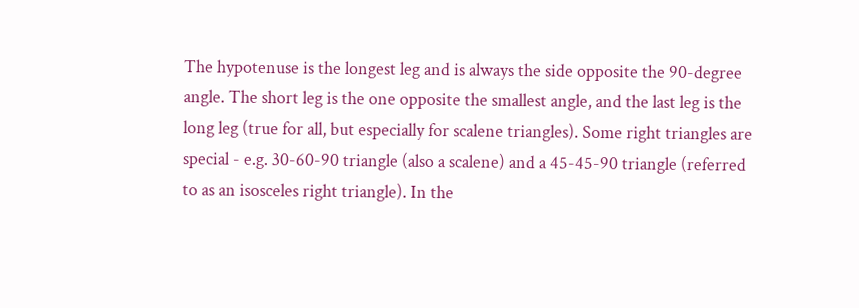The hypotenuse is the longest leg and is always the side opposite the 90-degree angle. The short leg is the one opposite the smallest angle, and the last leg is the long leg (true for all, but especially for scalene triangles). Some right triangles are special - e.g. 30-60-90 triangle (also a scalene) and a 45-45-90 triangle (referred to as an isosceles right triangle). In the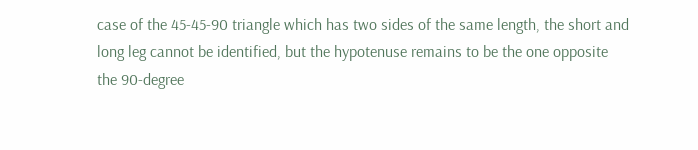case of the 45-45-90 triangle which has two sides of the same length, the short and long leg cannot be identified, but the hypotenuse remains to be the one opposite the 90-degree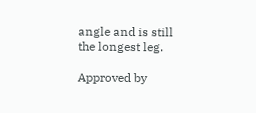angle and is still the longest leg.

Approved by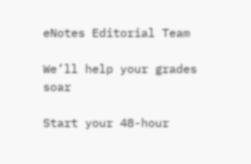eNotes Editorial Team

We’ll help your grades soar

Start your 48-hour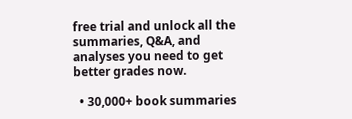free trial and unlock all the summaries, Q&A, and analyses you need to get better grades now.

  • 30,000+ book summaries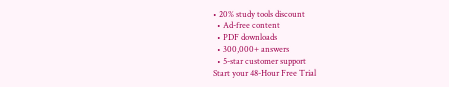• 20% study tools discount
  • Ad-free content
  • PDF downloads
  • 300,000+ answers
  • 5-star customer support
Start your 48-Hour Free Trial